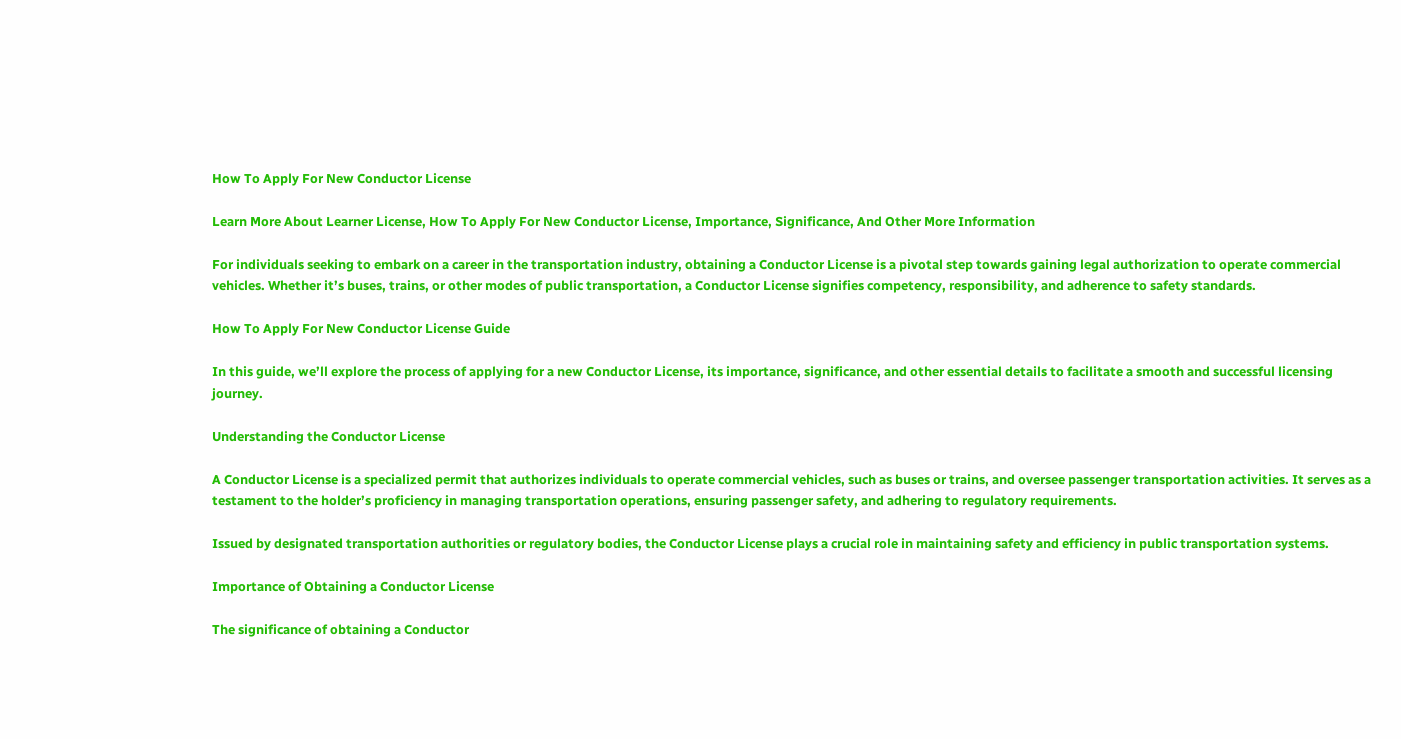How To Apply For New Conductor License

Learn More About Learner License, How To Apply For New Conductor License, Importance, Significance, And Other More Information

For individuals seeking to embark on a career in the transportation industry, obtaining a Conductor License is a pivotal step towards gaining legal authorization to operate commercial vehicles. Whether it’s buses, trains, or other modes of public transportation, a Conductor License signifies competency, responsibility, and adherence to safety standards.

How To Apply For New Conductor License Guide

In this guide, we’ll explore the process of applying for a new Conductor License, its importance, significance, and other essential details to facilitate a smooth and successful licensing journey.

Understanding the Conductor License

A Conductor License is a specialized permit that authorizes individuals to operate commercial vehicles, such as buses or trains, and oversee passenger transportation activities. It serves as a testament to the holder’s proficiency in managing transportation operations, ensuring passenger safety, and adhering to regulatory requirements.

Issued by designated transportation authorities or regulatory bodies, the Conductor License plays a crucial role in maintaining safety and efficiency in public transportation systems.

Importance of Obtaining a Conductor License

The significance of obtaining a Conductor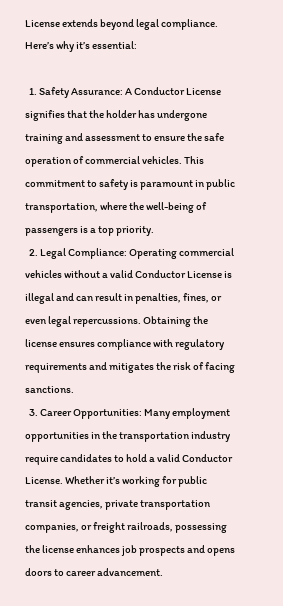License extends beyond legal compliance. Here’s why it’s essential:

  1. Safety Assurance: A Conductor License signifies that the holder has undergone training and assessment to ensure the safe operation of commercial vehicles. This commitment to safety is paramount in public transportation, where the well-being of passengers is a top priority.
  2. Legal Compliance: Operating commercial vehicles without a valid Conductor License is illegal and can result in penalties, fines, or even legal repercussions. Obtaining the license ensures compliance with regulatory requirements and mitigates the risk of facing sanctions.
  3. Career Opportunities: Many employment opportunities in the transportation industry require candidates to hold a valid Conductor License. Whether it’s working for public transit agencies, private transportation companies, or freight railroads, possessing the license enhances job prospects and opens doors to career advancement.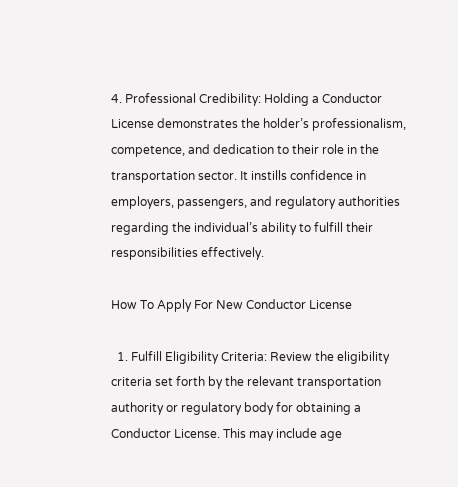4. Professional Credibility: Holding a Conductor License demonstrates the holder’s professionalism, competence, and dedication to their role in the transportation sector. It instills confidence in employers, passengers, and regulatory authorities regarding the individual’s ability to fulfill their responsibilities effectively.

How To Apply For New Conductor License

  1. Fulfill Eligibility Criteria: Review the eligibility criteria set forth by the relevant transportation authority or regulatory body for obtaining a Conductor License. This may include age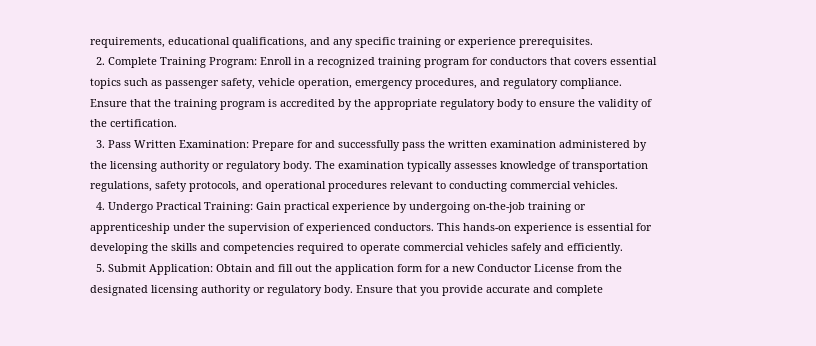requirements, educational qualifications, and any specific training or experience prerequisites.
  2. Complete Training Program: Enroll in a recognized training program for conductors that covers essential topics such as passenger safety, vehicle operation, emergency procedures, and regulatory compliance. Ensure that the training program is accredited by the appropriate regulatory body to ensure the validity of the certification.
  3. Pass Written Examination: Prepare for and successfully pass the written examination administered by the licensing authority or regulatory body. The examination typically assesses knowledge of transportation regulations, safety protocols, and operational procedures relevant to conducting commercial vehicles.
  4. Undergo Practical Training: Gain practical experience by undergoing on-the-job training or apprenticeship under the supervision of experienced conductors. This hands-on experience is essential for developing the skills and competencies required to operate commercial vehicles safely and efficiently.
  5. Submit Application: Obtain and fill out the application form for a new Conductor License from the designated licensing authority or regulatory body. Ensure that you provide accurate and complete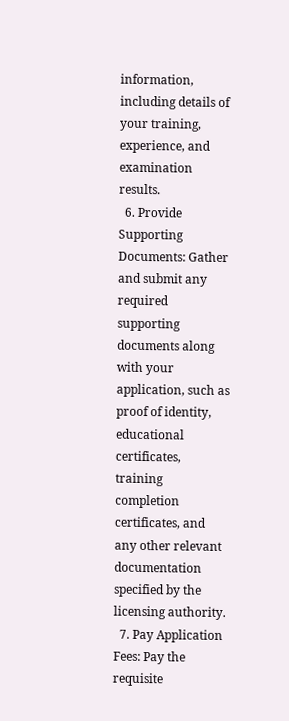information, including details of your training, experience, and examination results.
  6. Provide Supporting Documents: Gather and submit any required supporting documents along with your application, such as proof of identity, educational certificates, training completion certificates, and any other relevant documentation specified by the licensing authority.
  7. Pay Application Fees: Pay the requisite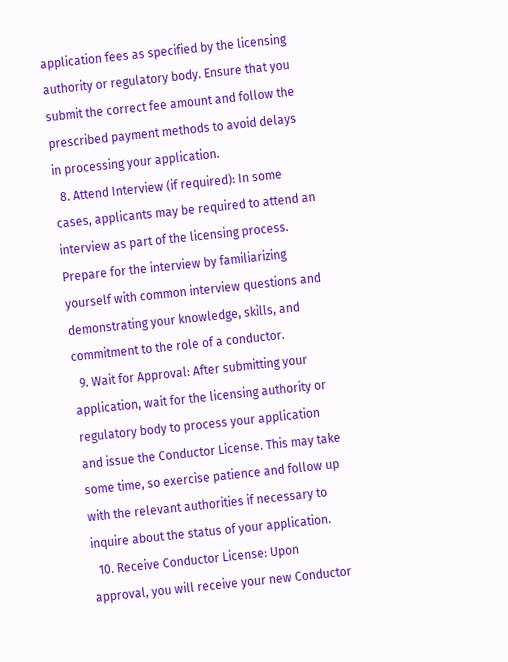application fees as specified by the licensing authority or regulatory body. Ensure that you submit the correct fee amount and follow the prescribed payment methods to avoid delays in processing your application.
  8. Attend Interview (if required): In some cases, applicants may be required to attend an interview as part of the licensing process. Prepare for the interview by familiarizing yourself with common interview questions and demonstrating your knowledge, skills, and commitment to the role of a conductor.
  9. Wait for Approval: After submitting your application, wait for the licensing authority or regulatory body to process your application and issue the Conductor License. This may take some time, so exercise patience and follow up with the relevant authorities if necessary to inquire about the status of your application.
  10. Receive Conductor License: Upon approval, you will receive your new Conductor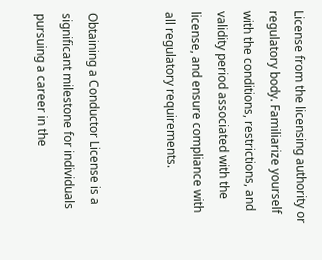License from the licensing authority or regulatory body. Familiarize yourself with the conditions, restrictions, and validity period associated with the license, and ensure compliance with all regulatory requirements.


Obtaining a Conductor License is a significant milestone for individuals pursuing a career in the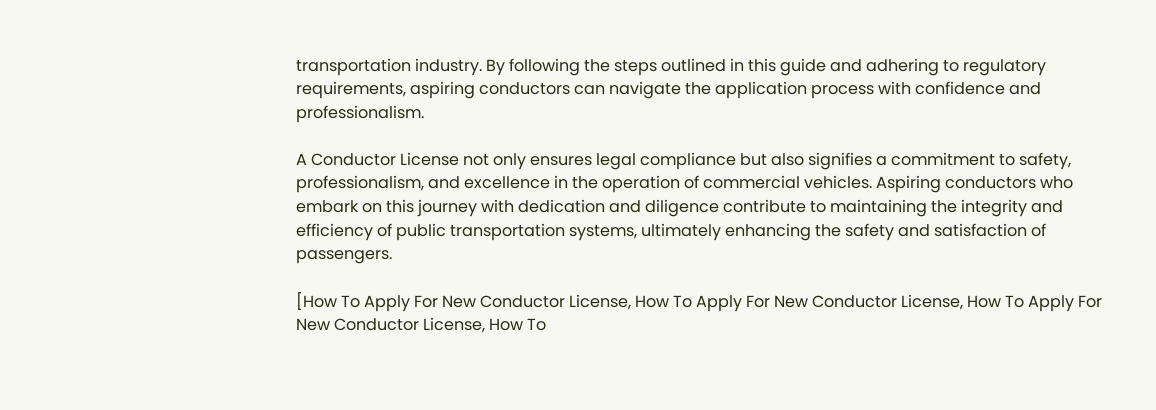transportation industry. By following the steps outlined in this guide and adhering to regulatory requirements, aspiring conductors can navigate the application process with confidence and professionalism.

A Conductor License not only ensures legal compliance but also signifies a commitment to safety, professionalism, and excellence in the operation of commercial vehicles. Aspiring conductors who embark on this journey with dedication and diligence contribute to maintaining the integrity and efficiency of public transportation systems, ultimately enhancing the safety and satisfaction of passengers.

[How To Apply For New Conductor License, How To Apply For New Conductor License, How To Apply For New Conductor License, How To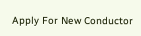Apply For New Conductor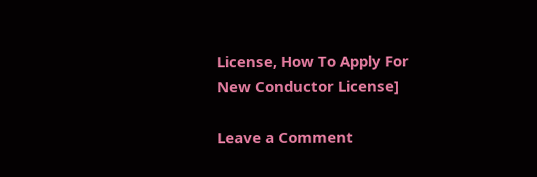License, How To Apply For New Conductor License]

Leave a Comment